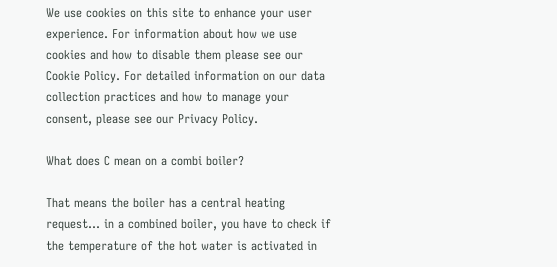We use cookies on this site to enhance your user experience. For information about how we use cookies and how to disable them please see our Cookie Policy. For detailed information on our data collection practices and how to manage your consent, please see our Privacy Policy.

What does C mean on a combi boiler?

That means the boiler has a central heating request... in a combined boiler, you have to check if the temperature of the hot water is activated in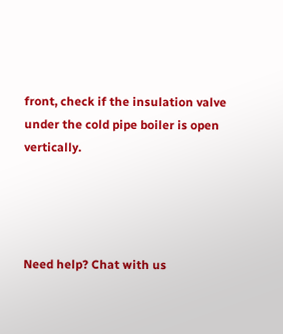front, check if the insulation valve under the cold pipe boiler is open vertically.




Need help? Chat with us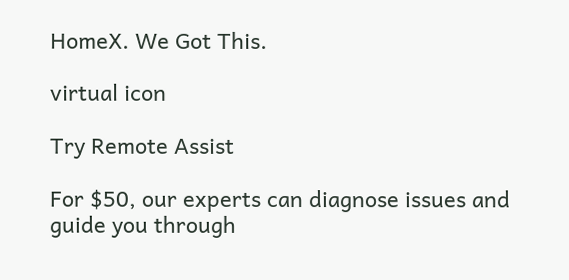HomeX. We Got This.

virtual icon

Try Remote Assist

For $50, our experts can diagnose issues and guide you through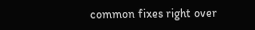common fixes right over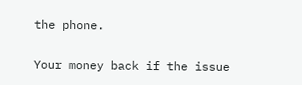the phone.

Your money back if the issue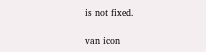is not fixed.

van icon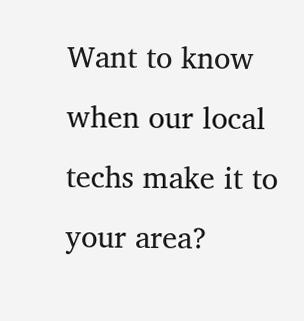Want to know when our local techs make it to your area?